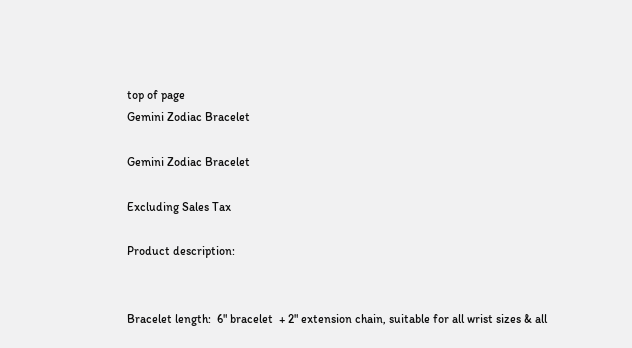top of page
Gemini Zodiac Bracelet

Gemini Zodiac Bracelet

Excluding Sales Tax

Product description:


Bracelet length:  6" bracelet  + 2" extension chain, suitable for all wrist sizes & all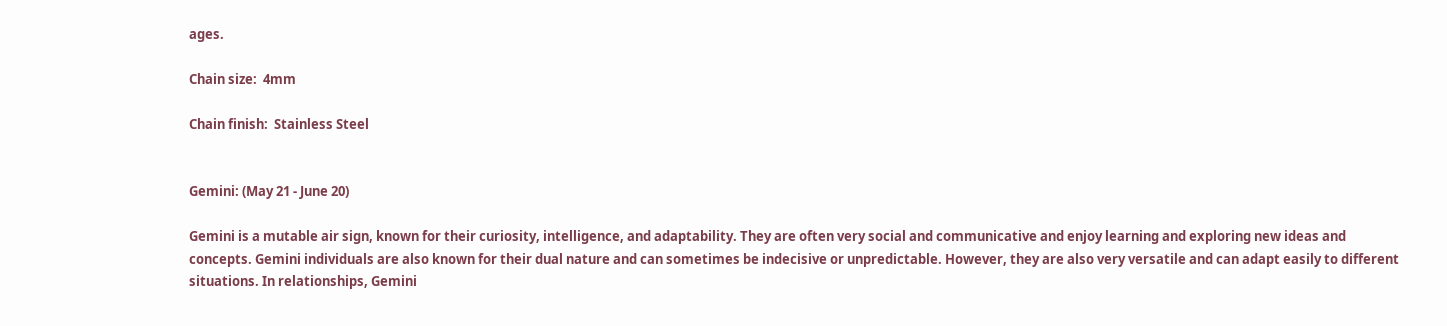ages.

Chain size:  4mm

Chain finish:  Stainless Steel


Gemini: (May 21 - June 20)

Gemini is a mutable air sign, known for their curiosity, intelligence, and adaptability. They are often very social and communicative and enjoy learning and exploring new ideas and concepts. Gemini individuals are also known for their dual nature and can sometimes be indecisive or unpredictable. However, they are also very versatile and can adapt easily to different situations. In relationships, Gemini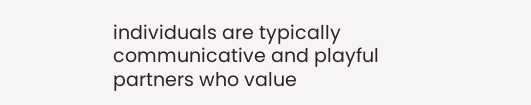individuals are typically communicative and playful partners who value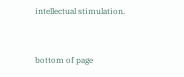intellectual stimulation.


bottom of page